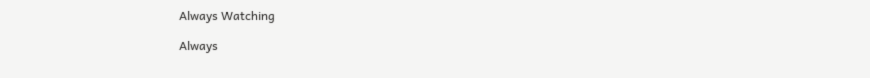Always Watching

Always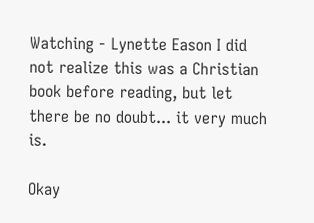Watching - Lynette Eason I did not realize this was a Christian book before reading, but let there be no doubt... it very much is.

Okay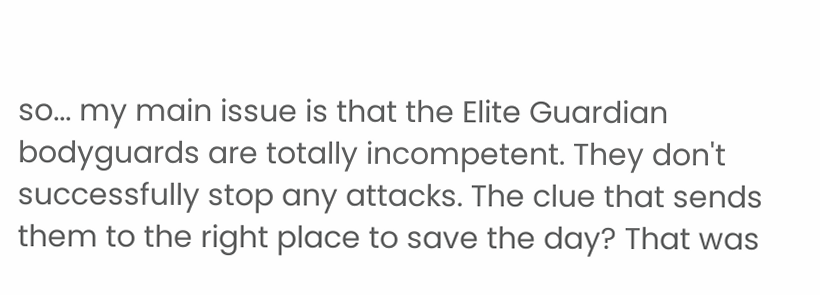so... my main issue is that the Elite Guardian bodyguards are totally incompetent. They don't successfully stop any attacks. The clue that sends them to the right place to save the day? That was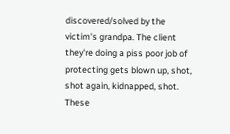discovered/solved by the victim's grandpa. The client they're doing a piss poor job of protecting gets blown up, shot, shot again, kidnapped, shot. These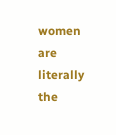women are literally the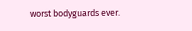worst bodyguards ever.